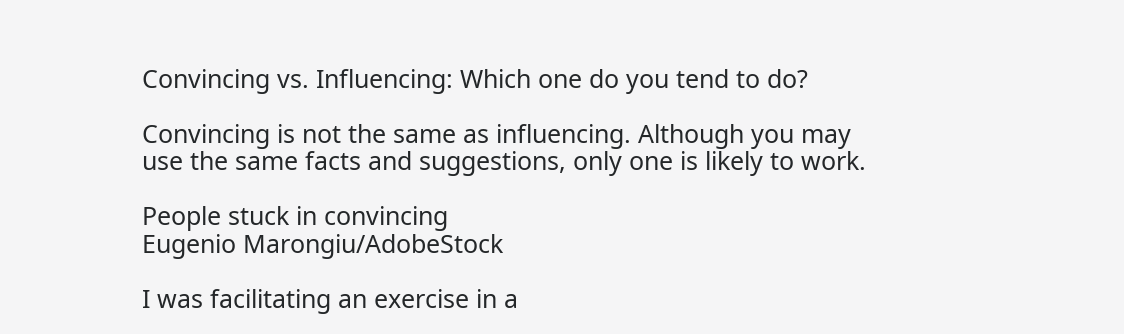Convincing vs. Influencing: Which one do you tend to do?

Convincing is not the same as influencing. Although you may use the same facts and suggestions, only one is likely to work.

People stuck in convincing
Eugenio Marongiu/AdobeStock

I was facilitating an exercise in a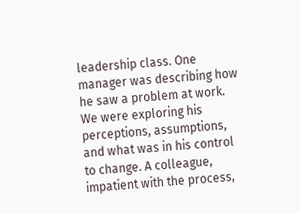leadership class. One manager was describing how he saw a problem at work. We were exploring his perceptions, assumptions, and what was in his control to change. A colleague, impatient with the process,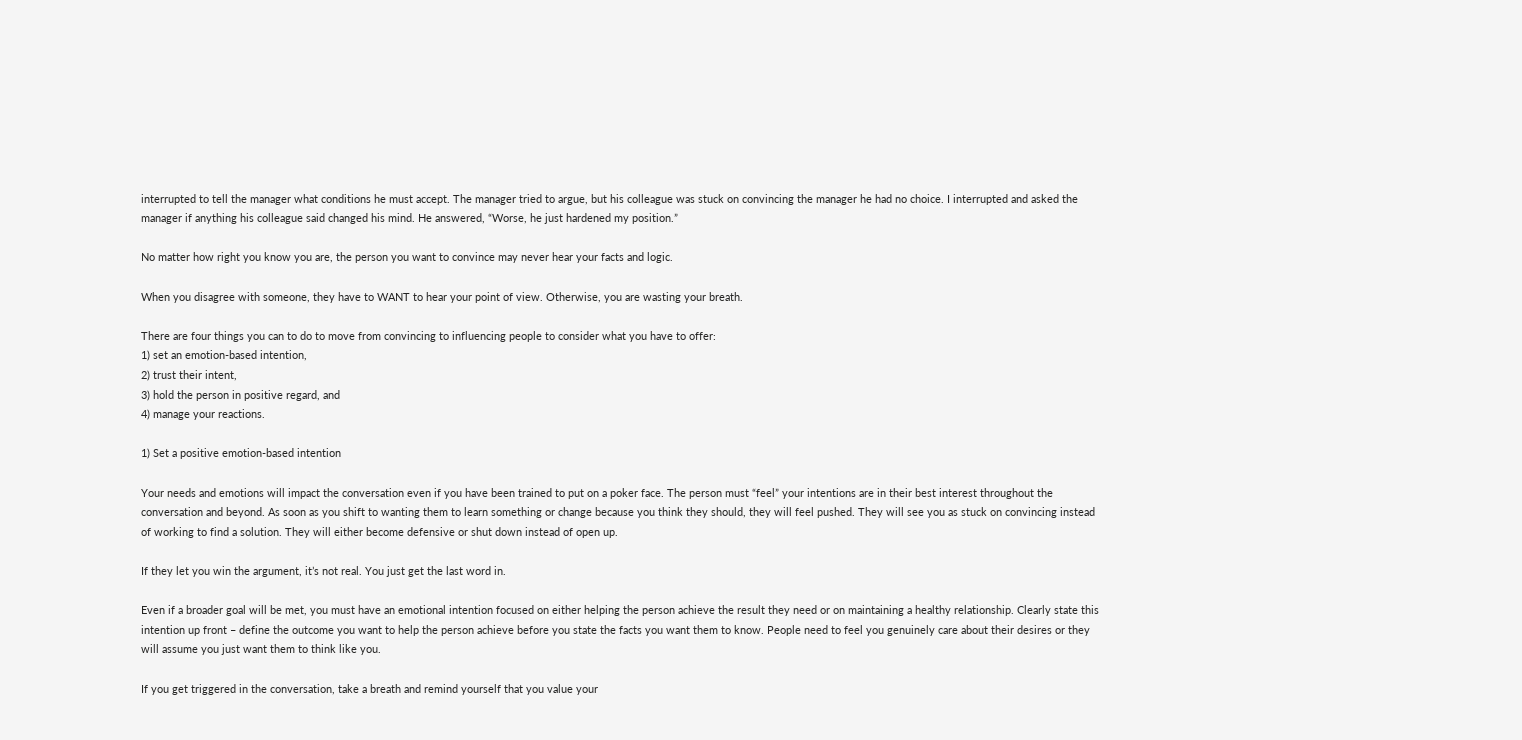interrupted to tell the manager what conditions he must accept. The manager tried to argue, but his colleague was stuck on convincing the manager he had no choice. I interrupted and asked the manager if anything his colleague said changed his mind. He answered, “Worse, he just hardened my position.”

No matter how right you know you are, the person you want to convince may never hear your facts and logic.

When you disagree with someone, they have to WANT to hear your point of view. Otherwise, you are wasting your breath.

There are four things you can to do to move from convincing to influencing people to consider what you have to offer:
1) set an emotion-based intention,
2) trust their intent,
3) hold the person in positive regard, and
4) manage your reactions.

1) Set a positive emotion-based intention

Your needs and emotions will impact the conversation even if you have been trained to put on a poker face. The person must “feel” your intentions are in their best interest throughout the conversation and beyond. As soon as you shift to wanting them to learn something or change because you think they should, they will feel pushed. They will see you as stuck on convincing instead of working to find a solution. They will either become defensive or shut down instead of open up.

If they let you win the argument, it’s not real. You just get the last word in.

Even if a broader goal will be met, you must have an emotional intention focused on either helping the person achieve the result they need or on maintaining a healthy relationship. Clearly state this intention up front – define the outcome you want to help the person achieve before you state the facts you want them to know. People need to feel you genuinely care about their desires or they will assume you just want them to think like you.

If you get triggered in the conversation, take a breath and remind yourself that you value your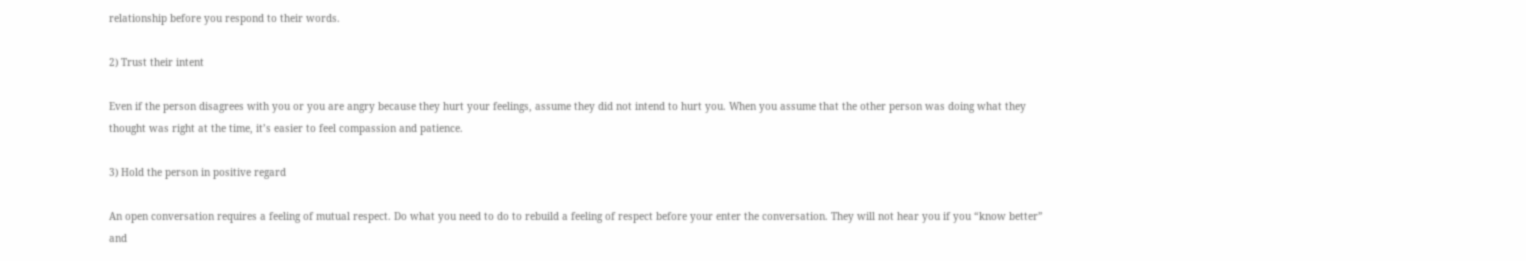relationship before you respond to their words.

2) Trust their intent

Even if the person disagrees with you or you are angry because they hurt your feelings, assume they did not intend to hurt you. When you assume that the other person was doing what they thought was right at the time, it’s easier to feel compassion and patience.

3) Hold the person in positive regard

An open conversation requires a feeling of mutual respect. Do what you need to do to rebuild a feeling of respect before your enter the conversation. They will not hear you if you “know better” and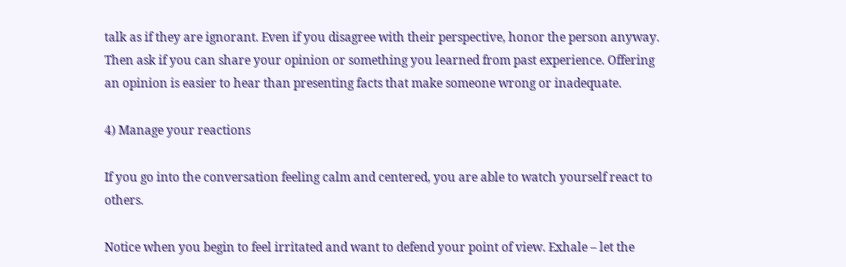talk as if they are ignorant. Even if you disagree with their perspective, honor the person anyway. Then ask if you can share your opinion or something you learned from past experience. Offering an opinion is easier to hear than presenting facts that make someone wrong or inadequate.

4) Manage your reactions

If you go into the conversation feeling calm and centered, you are able to watch yourself react to others.

Notice when you begin to feel irritated and want to defend your point of view. Exhale – let the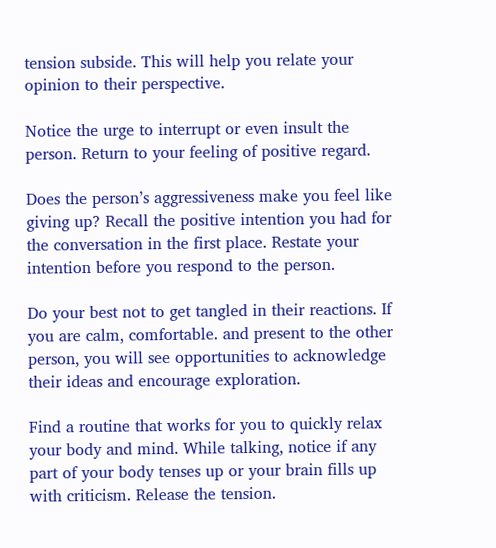tension subside. This will help you relate your opinion to their perspective.

Notice the urge to interrupt or even insult the person. Return to your feeling of positive regard.

Does the person’s aggressiveness make you feel like giving up? Recall the positive intention you had for the conversation in the first place. Restate your intention before you respond to the person.

Do your best not to get tangled in their reactions. If you are calm, comfortable. and present to the other person, you will see opportunities to acknowledge their ideas and encourage exploration.

Find a routine that works for you to quickly relax your body and mind. While talking, notice if any part of your body tenses up or your brain fills up with criticism. Release the tension.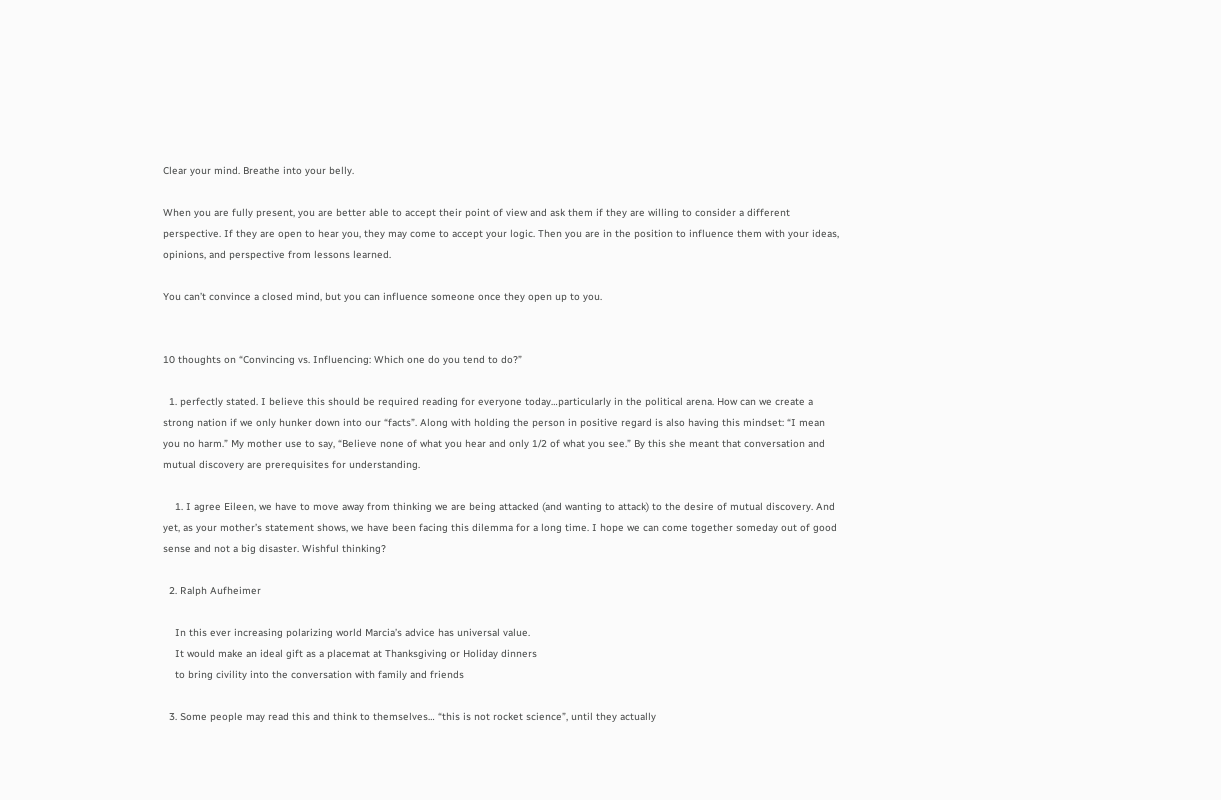Clear your mind. Breathe into your belly.

When you are fully present, you are better able to accept their point of view and ask them if they are willing to consider a different perspective. If they are open to hear you, they may come to accept your logic. Then you are in the position to influence them with your ideas, opinions, and perspective from lessons learned.

You can’t convince a closed mind, but you can influence someone once they open up to you.


10 thoughts on “Convincing vs. Influencing: Which one do you tend to do?”

  1. perfectly stated. I believe this should be required reading for everyone today…particularly in the political arena. How can we create a strong nation if we only hunker down into our “facts”. Along with holding the person in positive regard is also having this mindset: “I mean you no harm.” My mother use to say, “Believe none of what you hear and only 1/2 of what you see.” By this she meant that conversation and mutual discovery are prerequisites for understanding.

    1. I agree Eileen, we have to move away from thinking we are being attacked (and wanting to attack) to the desire of mutual discovery. And yet, as your mother’s statement shows, we have been facing this dilemma for a long time. I hope we can come together someday out of good sense and not a big disaster. Wishful thinking?

  2. Ralph Aufheimer

    In this ever increasing polarizing world Marcia’s advice has universal value.
    It would make an ideal gift as a placemat at Thanksgiving or Holiday dinners
    to bring civility into the conversation with family and friends

  3. Some people may read this and think to themselves… “this is not rocket science”, until they actually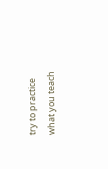try to practice what you teach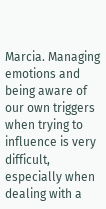Marcia. Managing emotions and being aware of our own triggers when trying to influence is very difficult, especially when dealing with a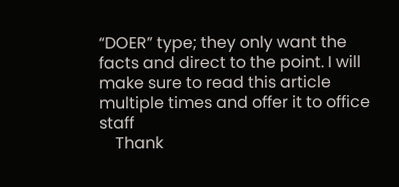“DOER” type; they only want the facts and direct to the point. I will make sure to read this article multiple times and offer it to office staff
    Thank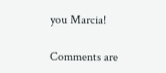you Marcia!

Comments are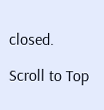closed.

Scroll to Top